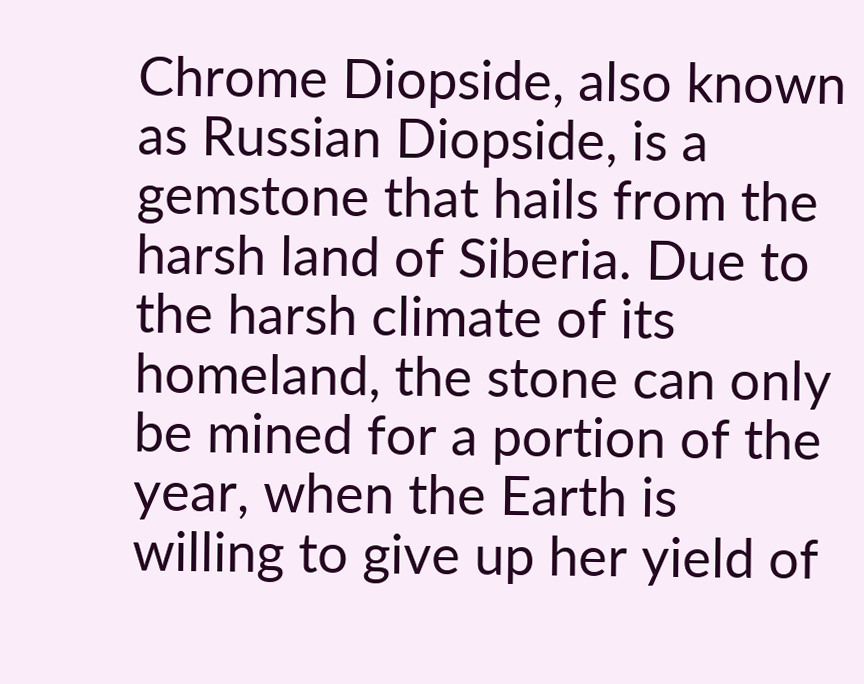Chrome Diopside, also known as Russian Diopside, is a gemstone that hails from the harsh land of Siberia. Due to the harsh climate of its homeland, the stone can only be mined for a portion of the year, when the Earth is willing to give up her yield of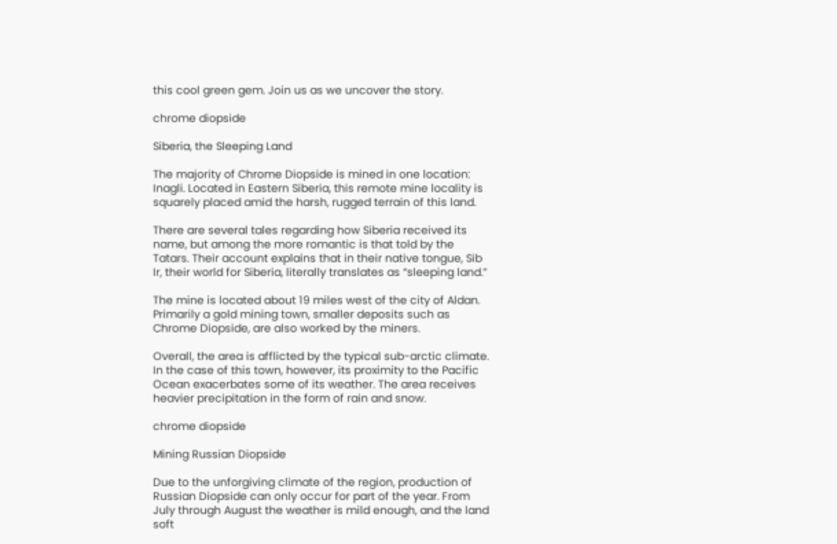this cool green gem. Join us as we uncover the story.

chrome diopside

Siberia, the Sleeping Land

The majority of Chrome Diopside is mined in one location: Inagli. Located in Eastern Siberia, this remote mine locality is squarely placed amid the harsh, rugged terrain of this land.

There are several tales regarding how Siberia received its name, but among the more romantic is that told by the Tatars. Their account explains that in their native tongue, Sib Ir, their world for Siberia, literally translates as “sleeping land.”

The mine is located about 19 miles west of the city of Aldan. Primarily a gold mining town, smaller deposits such as Chrome Diopside, are also worked by the miners.

Overall, the area is afflicted by the typical sub-arctic climate. In the case of this town, however, its proximity to the Pacific Ocean exacerbates some of its weather. The area receives heavier precipitation in the form of rain and snow.

chrome diopside

Mining Russian Diopside

Due to the unforgiving climate of the region, production of Russian Diopside can only occur for part of the year. From July through August the weather is mild enough, and the land soft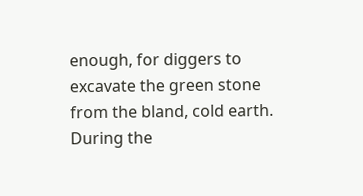enough, for diggers to excavate the green stone from the bland, cold earth. During the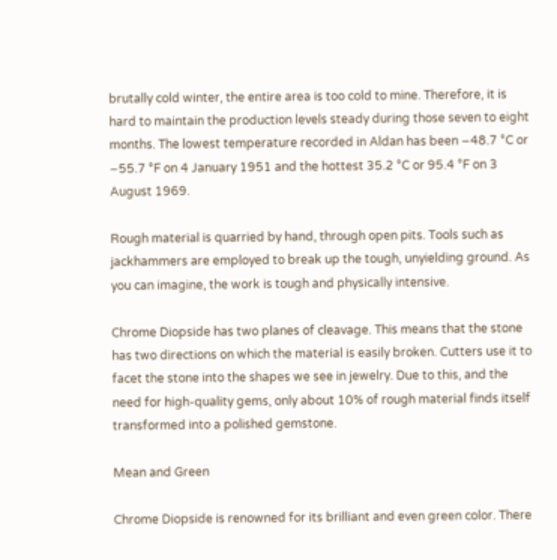brutally cold winter, the entire area is too cold to mine. Therefore, it is hard to maintain the production levels steady during those seven to eight months. The lowest temperature recorded in Aldan has been −48.7 °C or −55.7 °F on 4 January 1951 and the hottest 35.2 °C or 95.4 °F on 3 August 1969.

Rough material is quarried by hand, through open pits. Tools such as jackhammers are employed to break up the tough, unyielding ground. As you can imagine, the work is tough and physically intensive.

Chrome Diopside has two planes of cleavage. This means that the stone has two directions on which the material is easily broken. Cutters use it to facet the stone into the shapes we see in jewelry. Due to this, and the need for high-quality gems, only about 10% of rough material finds itself transformed into a polished gemstone.

Mean and Green

Chrome Diopside is renowned for its brilliant and even green color. There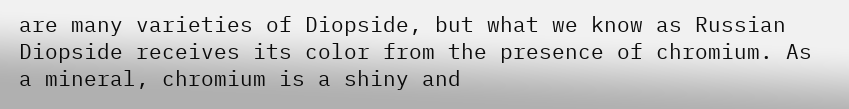are many varieties of Diopside, but what we know as Russian Diopside receives its color from the presence of chromium. As a mineral, chromium is a shiny and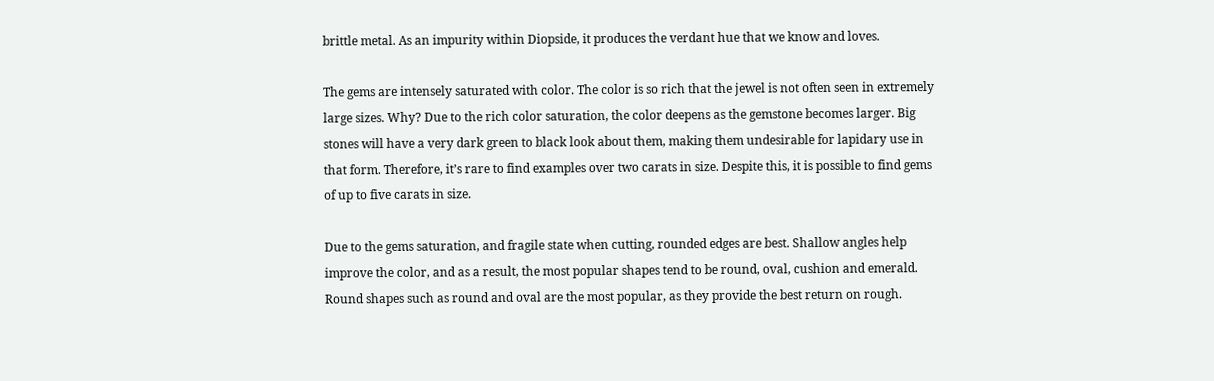brittle metal. As an impurity within Diopside, it produces the verdant hue that we know and loves.

The gems are intensely saturated with color. The color is so rich that the jewel is not often seen in extremely large sizes. Why? Due to the rich color saturation, the color deepens as the gemstone becomes larger. Big stones will have a very dark green to black look about them, making them undesirable for lapidary use in that form. Therefore, it’s rare to find examples over two carats in size. Despite this, it is possible to find gems of up to five carats in size.

Due to the gems saturation, and fragile state when cutting, rounded edges are best. Shallow angles help improve the color, and as a result, the most popular shapes tend to be round, oval, cushion and emerald. Round shapes such as round and oval are the most popular, as they provide the best return on rough.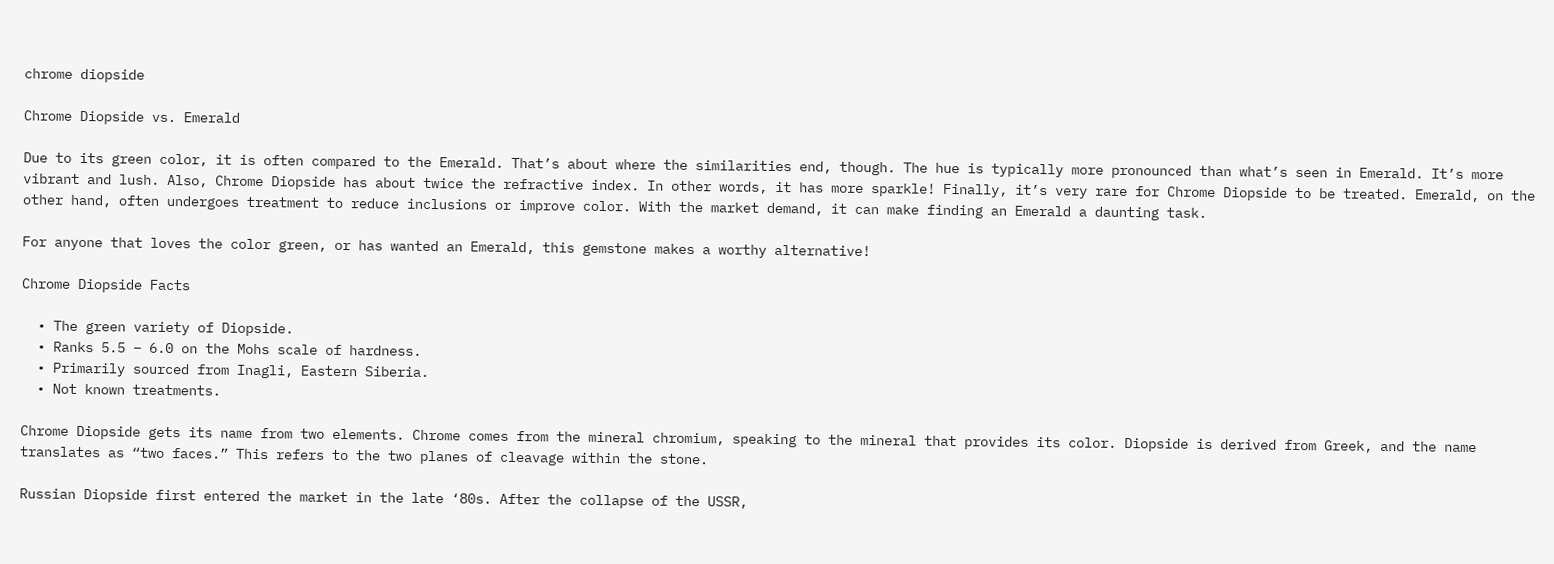chrome diopside

Chrome Diopside vs. Emerald

Due to its green color, it is often compared to the Emerald. That’s about where the similarities end, though. The hue is typically more pronounced than what’s seen in Emerald. It’s more vibrant and lush. Also, Chrome Diopside has about twice the refractive index. In other words, it has more sparkle! Finally, it’s very rare for Chrome Diopside to be treated. Emerald, on the other hand, often undergoes treatment to reduce inclusions or improve color. With the market demand, it can make finding an Emerald a daunting task.

For anyone that loves the color green, or has wanted an Emerald, this gemstone makes a worthy alternative!

Chrome Diopside Facts

  • The green variety of Diopside.
  • Ranks 5.5 – 6.0 on the Mohs scale of hardness.
  • Primarily sourced from Inagli, Eastern Siberia.
  • Not known treatments.

Chrome Diopside gets its name from two elements. Chrome comes from the mineral chromium, speaking to the mineral that provides its color. Diopside is derived from Greek, and the name translates as “two faces.” This refers to the two planes of cleavage within the stone.

Russian Diopside first entered the market in the late ‘80s. After the collapse of the USSR,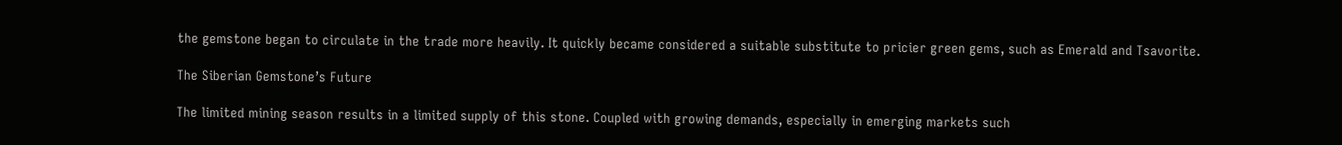the gemstone began to circulate in the trade more heavily. It quickly became considered a suitable substitute to pricier green gems, such as Emerald and Tsavorite.

The Siberian Gemstone’s Future

The limited mining season results in a limited supply of this stone. Coupled with growing demands, especially in emerging markets such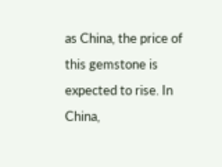as China, the price of this gemstone is expected to rise. In China,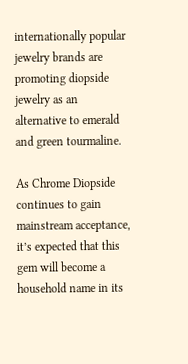internationally popular jewelry brands are promoting diopside jewelry as an alternative to emerald and green tourmaline.

As Chrome Diopside continues to gain mainstream acceptance, it’s expected that this gem will become a household name in its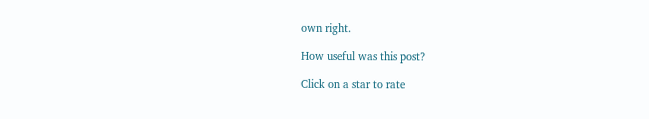own right.

How useful was this post?

Click on a star to rate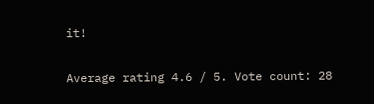it!

Average rating 4.6 / 5. Vote count: 28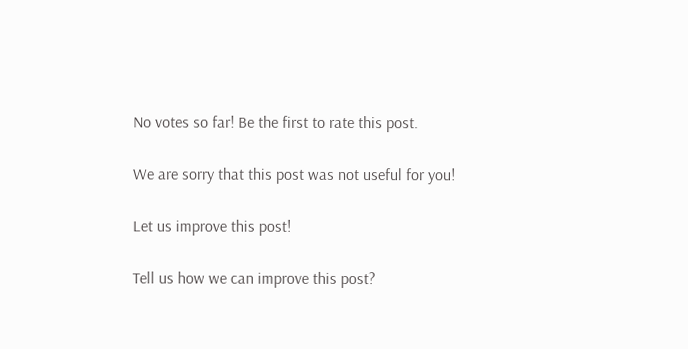No votes so far! Be the first to rate this post.

We are sorry that this post was not useful for you!

Let us improve this post!

Tell us how we can improve this post?